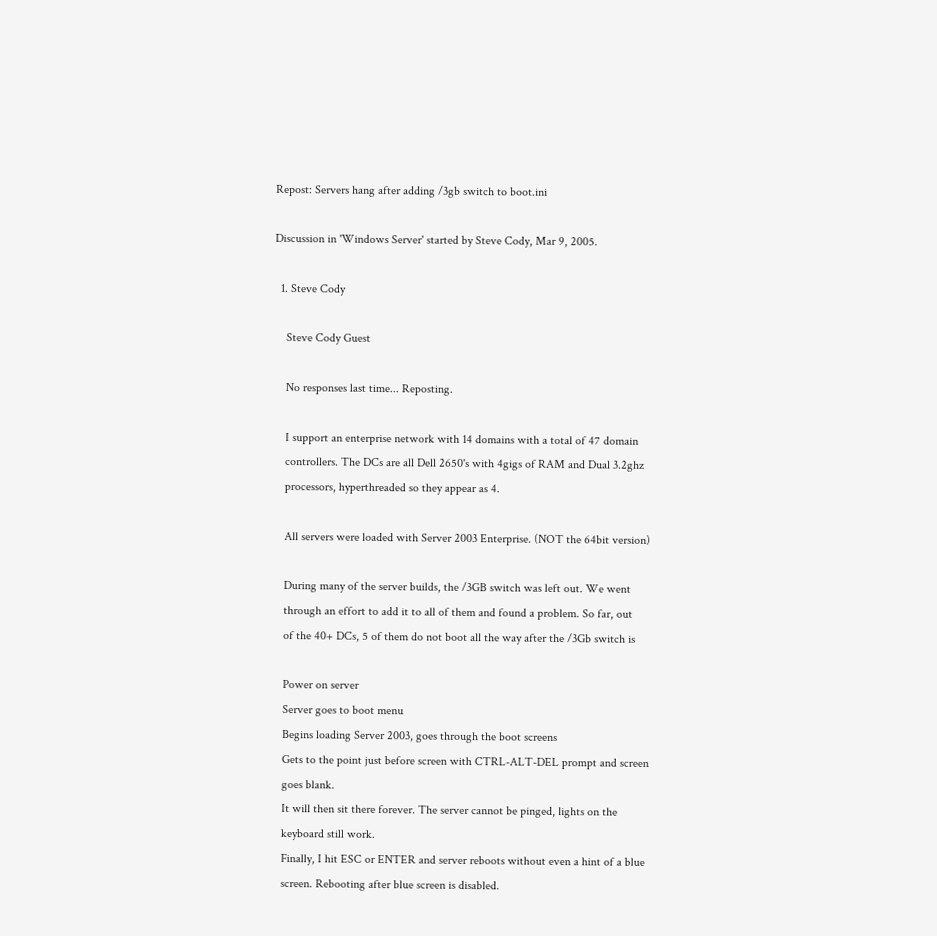Repost: Servers hang after adding /3gb switch to boot.ini

Discussion in 'Windows Server' started by Steve Cody, Mar 9, 2005.

  1. Steve Cody

    Steve Cody Guest

    No responses last time... Reposting.

    I support an enterprise network with 14 domains with a total of 47 domain
    controllers. The DCs are all Dell 2650's with 4gigs of RAM and Dual 3.2ghz
    processors, hyperthreaded so they appear as 4.

    All servers were loaded with Server 2003 Enterprise. (NOT the 64bit version)

    During many of the server builds, the /3GB switch was left out. We went
    through an effort to add it to all of them and found a problem. So far, out
    of the 40+ DCs, 5 of them do not boot all the way after the /3Gb switch is

    Power on server
    Server goes to boot menu
    Begins loading Server 2003, goes through the boot screens
    Gets to the point just before screen with CTRL-ALT-DEL prompt and screen
    goes blank.
    It will then sit there forever. The server cannot be pinged, lights on the
    keyboard still work.
    Finally, I hit ESC or ENTER and server reboots without even a hint of a blue
    screen. Rebooting after blue screen is disabled.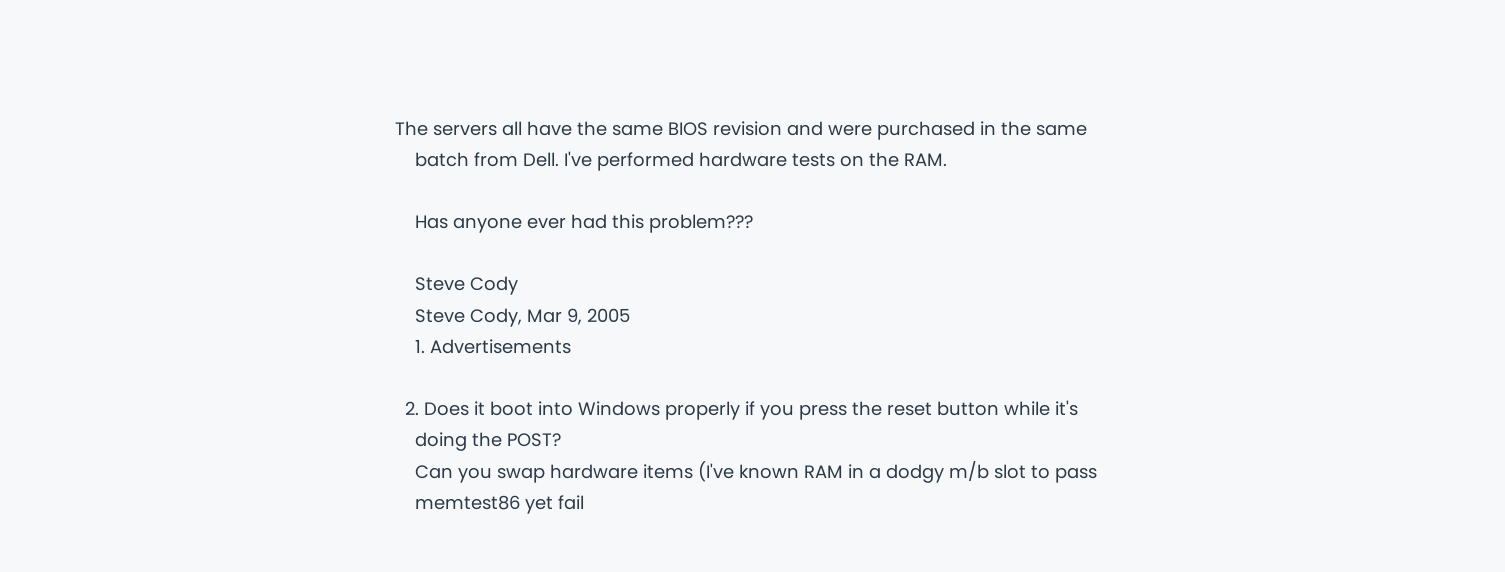The servers all have the same BIOS revision and were purchased in the same
    batch from Dell. I've performed hardware tests on the RAM.

    Has anyone ever had this problem???

    Steve Cody
    Steve Cody, Mar 9, 2005
    1. Advertisements

  2. Does it boot into Windows properly if you press the reset button while it's
    doing the POST?
    Can you swap hardware items (I've known RAM in a dodgy m/b slot to pass
    memtest86 yet fail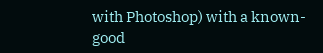with Photoshop) with a known-good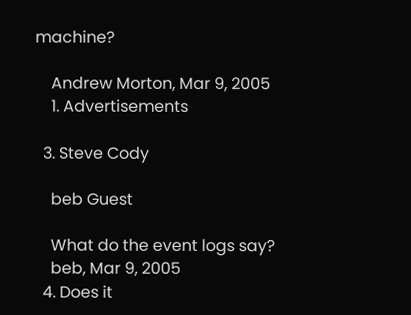machine?

    Andrew Morton, Mar 9, 2005
    1. Advertisements

  3. Steve Cody

    beb Guest

    What do the event logs say?
    beb, Mar 9, 2005
  4. Does it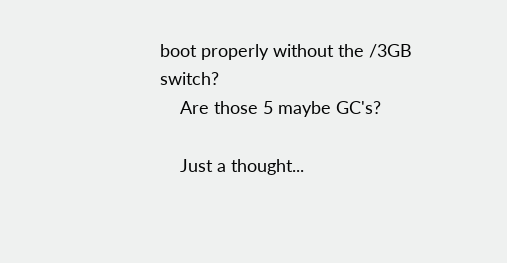boot properly without the /3GB switch?
    Are those 5 maybe GC's?

    Just a thought...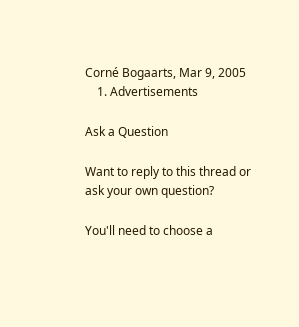Corné Bogaarts, Mar 9, 2005
    1. Advertisements

Ask a Question

Want to reply to this thread or ask your own question?

You'll need to choose a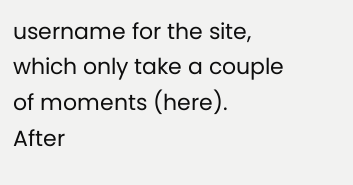username for the site, which only take a couple of moments (here). After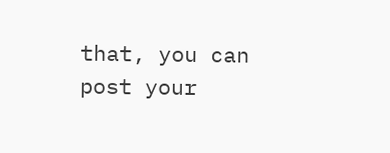that, you can post your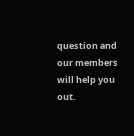question and our members will help you out.